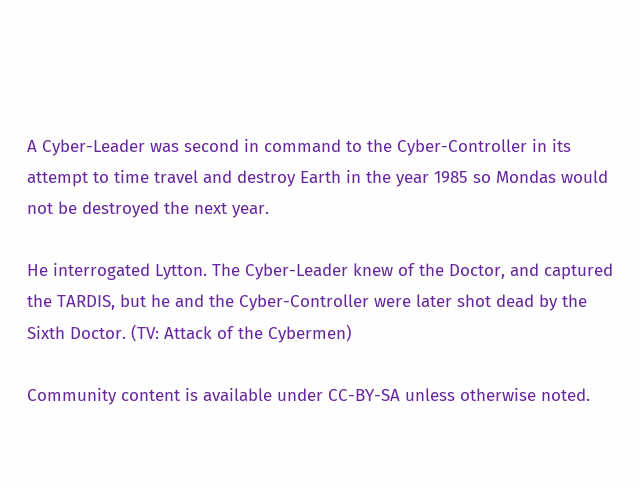A Cyber-Leader was second in command to the Cyber-Controller in its attempt to time travel and destroy Earth in the year 1985 so Mondas would not be destroyed the next year.

He interrogated Lytton. The Cyber-Leader knew of the Doctor, and captured the TARDIS, but he and the Cyber-Controller were later shot dead by the Sixth Doctor. (TV: Attack of the Cybermen)

Community content is available under CC-BY-SA unless otherwise noted.